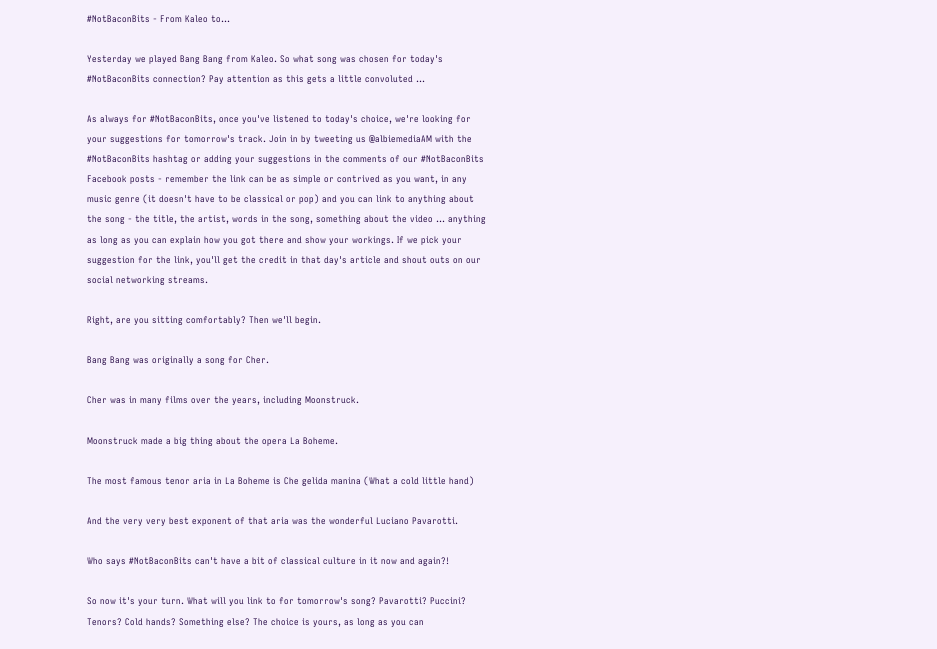#NotBaconBits - From Kaleo to...

Yesterday we played Bang Bang from Kaleo. So what song was chosen for today's #NotBaconBits connection? Pay attention as this gets a little convoluted ...

As always for #NotBaconBits, once you've listened to today's choice, we're looking for your suggestions for tomorrow's track. Join in by tweeting us @albiemediaAM with the #NotBaconBits hashtag or adding your suggestions in the comments of our #NotBaconBits Facebook posts - remember the link can be as simple or contrived as you want, in any music genre (it doesn't have to be classical or pop) and you can link to anything about the song - the title, the artist, words in the song, something about the video ... anything as long as you can explain how you got there and show your workings. If we pick your suggestion for the link, you'll get the credit in that day's article and shout outs on our social networking streams.

Right, are you sitting comfortably? Then we'll begin.

Bang Bang was originally a song for Cher.

Cher was in many films over the years, including Moonstruck.

Moonstruck made a big thing about the opera La Boheme.

The most famous tenor aria in La Boheme is Che gelida manina (What a cold little hand)

And the very very best exponent of that aria was the wonderful Luciano Pavarotti.

Who says #NotBaconBits can't have a bit of classical culture in it now and again?!

So now it's your turn. What will you link to for tomorrow's song? Pavarotti? Puccini? Tenors? Cold hands? Something else? The choice is yours, as long as you can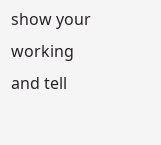show your working and tell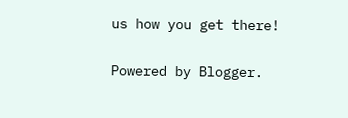us how you get there!

Powered by Blogger.